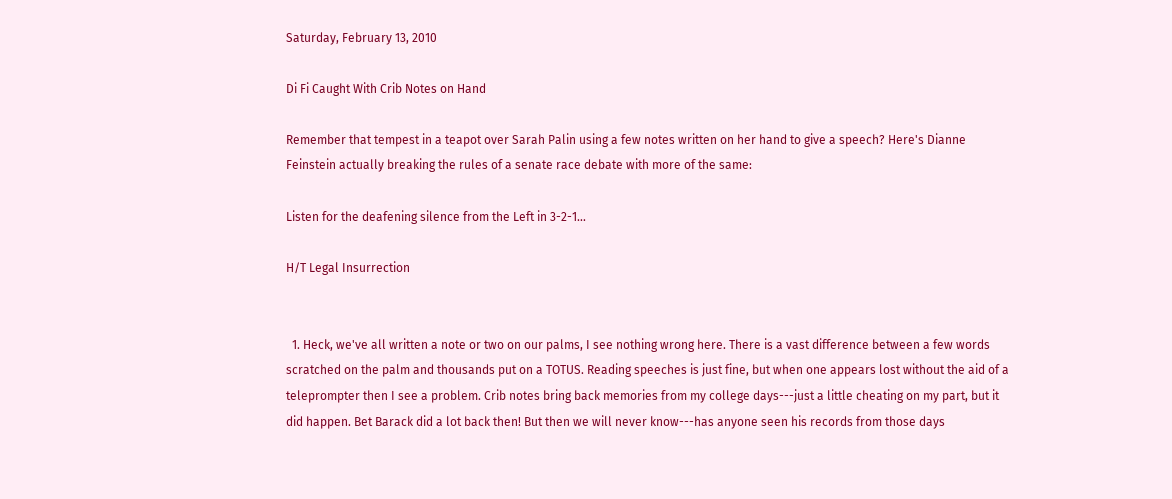Saturday, February 13, 2010

Di Fi Caught With Crib Notes on Hand

Remember that tempest in a teapot over Sarah Palin using a few notes written on her hand to give a speech? Here's Dianne Feinstein actually breaking the rules of a senate race debate with more of the same:

Listen for the deafening silence from the Left in 3-2-1...

H/T Legal Insurrection


  1. Heck, we've all written a note or two on our palms, I see nothing wrong here. There is a vast difference between a few words scratched on the palm and thousands put on a TOTUS. Reading speeches is just fine, but when one appears lost without the aid of a teleprompter then I see a problem. Crib notes bring back memories from my college days---just a little cheating on my part, but it did happen. Bet Barack did a lot back then! But then we will never know---has anyone seen his records from those days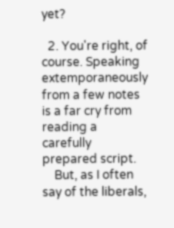yet?

  2. You're right, of course. Speaking extemporaneously from a few notes is a far cry from reading a carefully prepared script.
    But, as I often say of the liberals,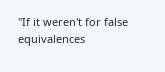"If it weren't for false equivalences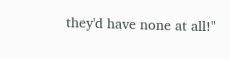they'd have none at all!"